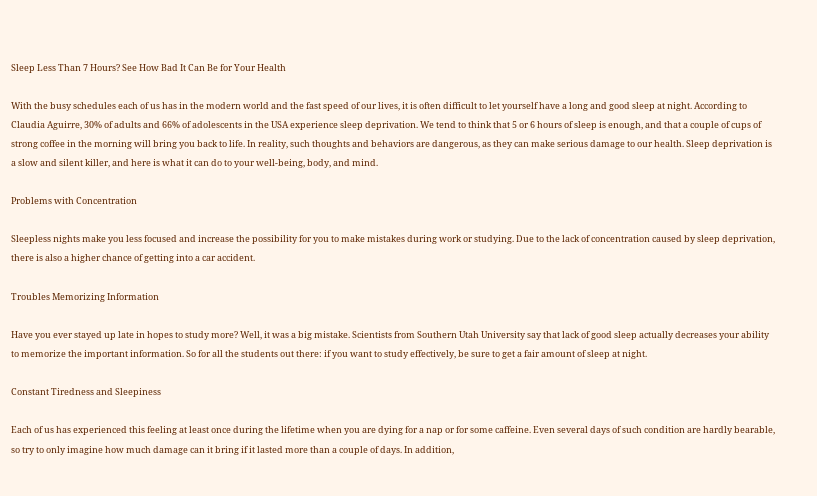Sleep Less Than 7 Hours? See How Bad It Can Be for Your Health

With the busy schedules each of us has in the modern world and the fast speed of our lives, it is often difficult to let yourself have a long and good sleep at night. According to Claudia Aguirre, 30% of adults and 66% of adolescents in the USA experience sleep deprivation. We tend to think that 5 or 6 hours of sleep is enough, and that a couple of cups of strong coffee in the morning will bring you back to life. In reality, such thoughts and behaviors are dangerous, as they can make serious damage to our health. Sleep deprivation is a slow and silent killer, and here is what it can do to your well-being, body, and mind.

Problems with Concentration

Sleepless nights make you less focused and increase the possibility for you to make mistakes during work or studying. Due to the lack of concentration caused by sleep deprivation, there is also a higher chance of getting into a car accident.

Troubles Memorizing Information

Have you ever stayed up late in hopes to study more? Well, it was a big mistake. Scientists from Southern Utah University say that lack of good sleep actually decreases your ability to memorize the important information. So for all the students out there: if you want to study effectively, be sure to get a fair amount of sleep at night.

Constant Tiredness and Sleepiness

Each of us has experienced this feeling at least once during the lifetime when you are dying for a nap or for some caffeine. Even several days of such condition are hardly bearable, so try to only imagine how much damage can it bring if it lasted more than a couple of days. In addition,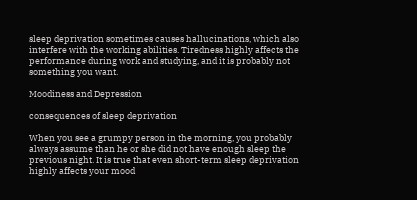sleep deprivation sometimes causes hallucinations, which also interfere with the working abilities. Tiredness highly affects the performance during work and studying, and it is probably not something you want.

Moodiness and Depression

consequences of sleep deprivation

When you see a grumpy person in the morning, you probably always assume than he or she did not have enough sleep the previous night. It is true that even short-term sleep deprivation highly affects your mood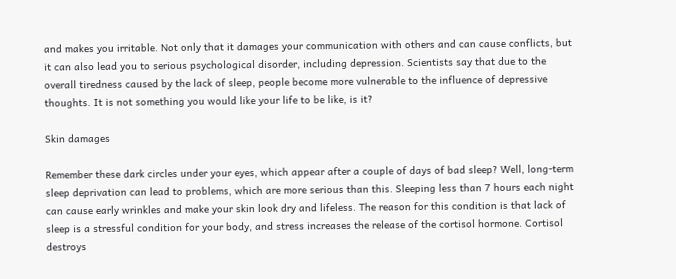and makes you irritable. Not only that it damages your communication with others and can cause conflicts, but it can also lead you to serious psychological disorder, including depression. Scientists say that due to the overall tiredness caused by the lack of sleep, people become more vulnerable to the influence of depressive thoughts. It is not something you would like your life to be like, is it?

Skin damages

Remember these dark circles under your eyes, which appear after a couple of days of bad sleep? Well, long-term sleep deprivation can lead to problems, which are more serious than this. Sleeping less than 7 hours each night can cause early wrinkles and make your skin look dry and lifeless. The reason for this condition is that lack of sleep is a stressful condition for your body, and stress increases the release of the cortisol hormone. Cortisol destroys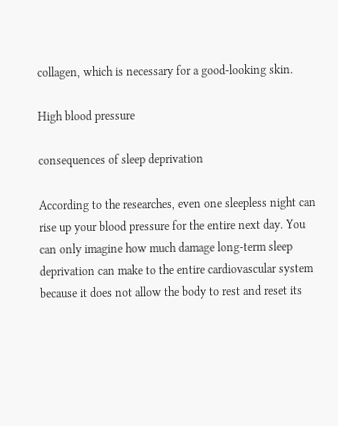collagen, which is necessary for a good-looking skin.

High blood pressure

consequences of sleep deprivation

According to the researches, even one sleepless night can rise up your blood pressure for the entire next day. You can only imagine how much damage long-term sleep deprivation can make to the entire cardiovascular system because it does not allow the body to rest and reset its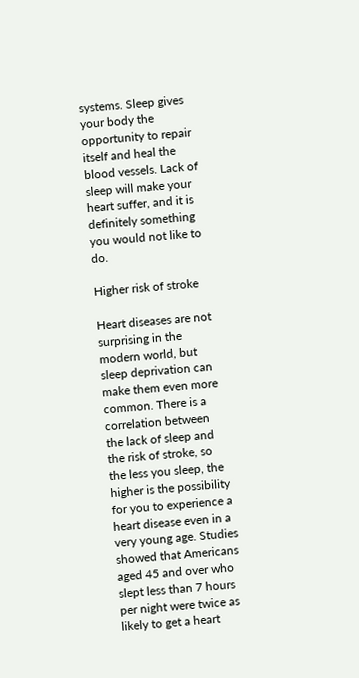systems. Sleep gives your body the opportunity to repair itself and heal the blood vessels. Lack of sleep will make your heart suffer, and it is definitely something you would not like to do.

Higher risk of stroke

Heart diseases are not surprising in the modern world, but sleep deprivation can make them even more common. There is a correlation between the lack of sleep and the risk of stroke, so the less you sleep, the higher is the possibility for you to experience a heart disease even in a very young age. Studies showed that Americans aged 45 and over who slept less than 7 hours per night were twice as likely to get a heart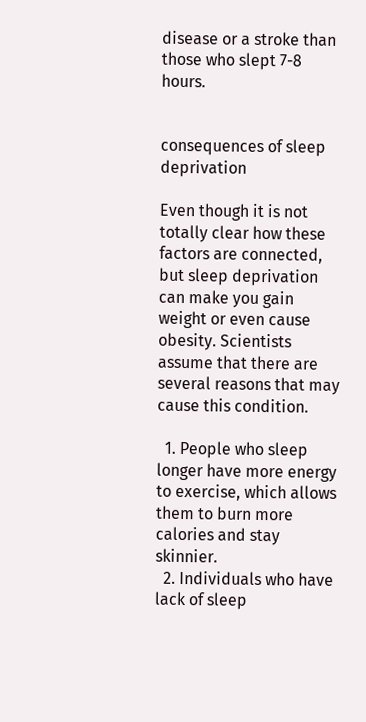disease or a stroke than those who slept 7-8 hours.


consequences of sleep deprivation

Even though it is not totally clear how these factors are connected, but sleep deprivation can make you gain weight or even cause obesity. Scientists assume that there are several reasons that may cause this condition.

  1. People who sleep longer have more energy to exercise, which allows them to burn more calories and stay skinnier.
  2. Individuals who have lack of sleep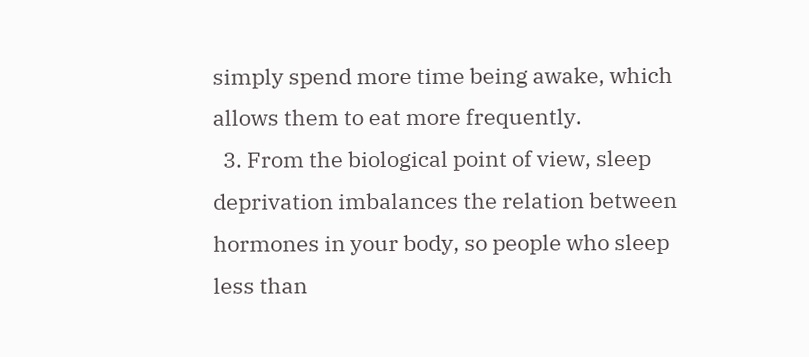simply spend more time being awake, which allows them to eat more frequently.
  3. From the biological point of view, sleep deprivation imbalances the relation between hormones in your body, so people who sleep less than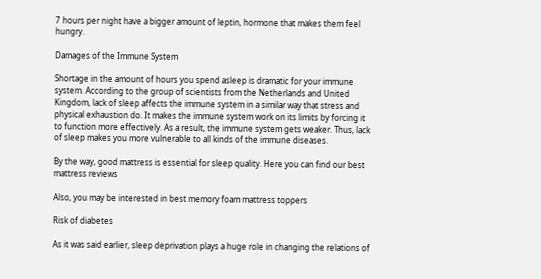7 hours per night have a bigger amount of leptin, hormone that makes them feel hungry.

Damages of the Immune System

Shortage in the amount of hours you spend asleep is dramatic for your immune system. According to the group of scientists from the Netherlands and United Kingdom, lack of sleep affects the immune system in a similar way that stress and physical exhaustion do. It makes the immune system work on its limits by forcing it to function more effectively. As a result, the immune system gets weaker. Thus, lack of sleep makes you more vulnerable to all kinds of the immune diseases.

By the way, good mattress is essential for sleep quality. Here you can find our best mattress reviews

Also, you may be interested in best memory foam mattress toppers

Risk of diabetes

As it was said earlier, sleep deprivation plays a huge role in changing the relations of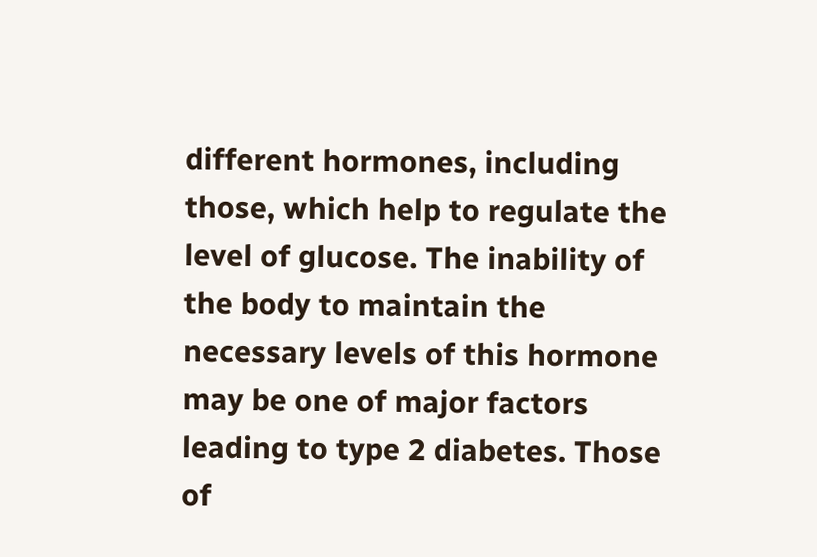different hormones, including those, which help to regulate the level of glucose. The inability of the body to maintain the necessary levels of this hormone may be one of major factors leading to type 2 diabetes. Those of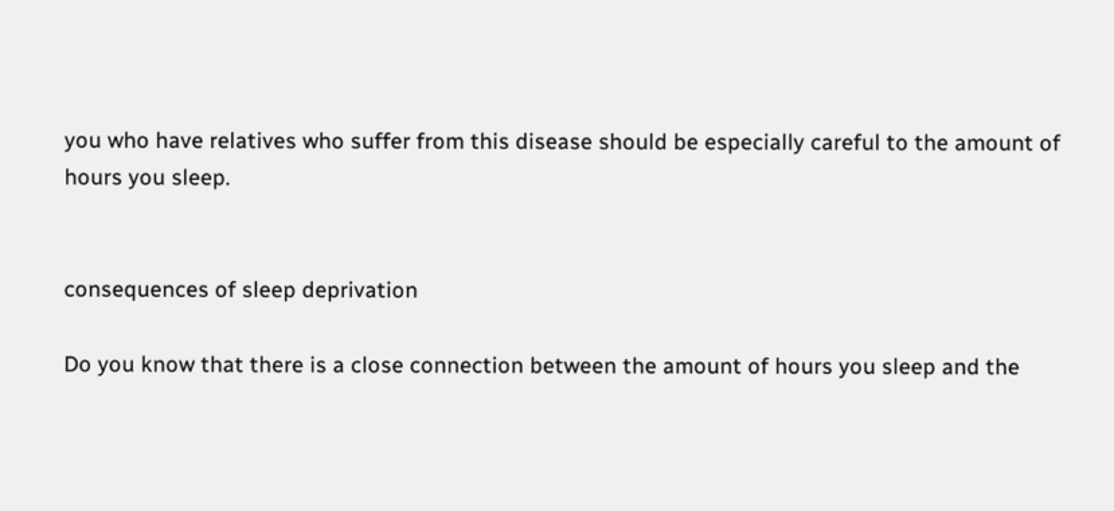you who have relatives who suffer from this disease should be especially careful to the amount of hours you sleep.


consequences of sleep deprivation

Do you know that there is a close connection between the amount of hours you sleep and the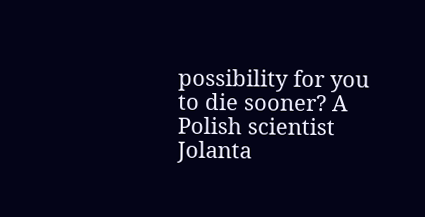possibility for you to die sooner? A Polish scientist Jolanta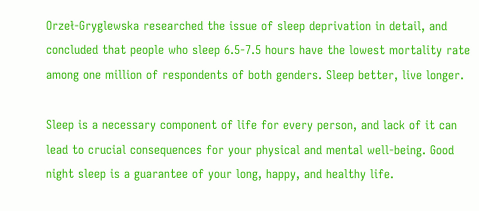Orzeł-Gryglewska researched the issue of sleep deprivation in detail, and concluded that people who sleep 6.5-7.5 hours have the lowest mortality rate among one million of respondents of both genders. Sleep better, live longer.

Sleep is a necessary component of life for every person, and lack of it can lead to crucial consequences for your physical and mental well-being. Good night sleep is a guarantee of your long, happy, and healthy life.